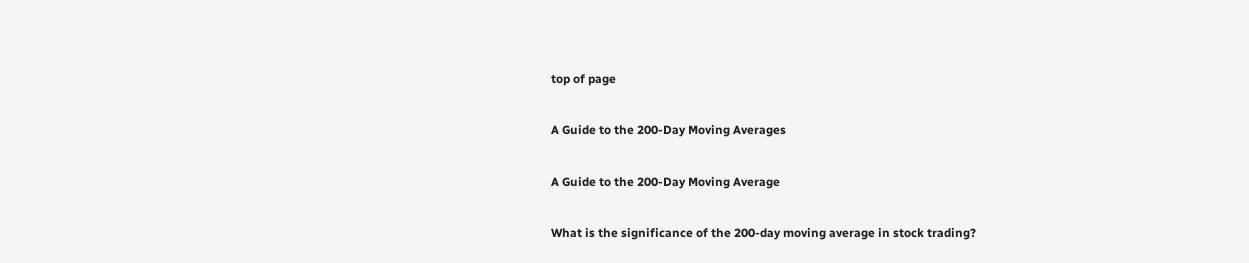top of page

A Guide to the 200-Day Moving Averages

A Guide to the 200-Day Moving Average

What is the significance of the 200-day moving average in stock trading?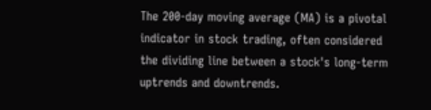The 200-day moving average (MA) is a pivotal indicator in stock trading, often considered the dividing line between a stock's long-term uptrends and downtrends.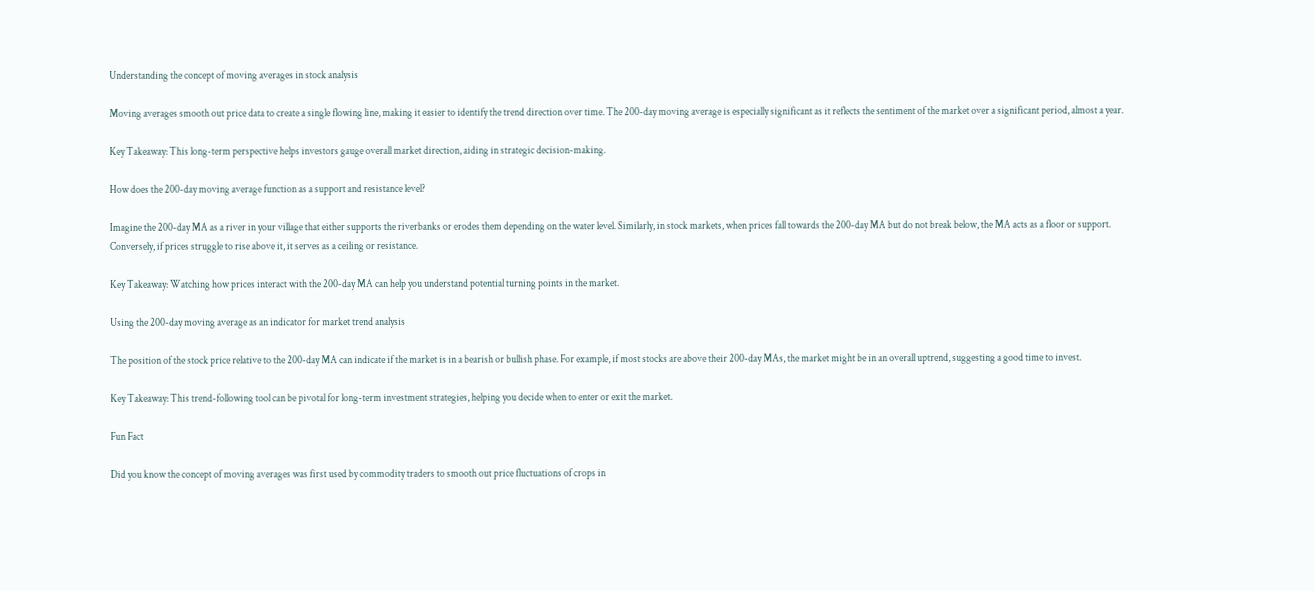Understanding the concept of moving averages in stock analysis

Moving averages smooth out price data to create a single flowing line, making it easier to identify the trend direction over time. The 200-day moving average is especially significant as it reflects the sentiment of the market over a significant period, almost a year.

Key Takeaway: This long-term perspective helps investors gauge overall market direction, aiding in strategic decision-making.

How does the 200-day moving average function as a support and resistance level?

Imagine the 200-day MA as a river in your village that either supports the riverbanks or erodes them depending on the water level. Similarly, in stock markets, when prices fall towards the 200-day MA but do not break below, the MA acts as a floor or support. Conversely, if prices struggle to rise above it, it serves as a ceiling or resistance.

Key Takeaway: Watching how prices interact with the 200-day MA can help you understand potential turning points in the market.

Using the 200-day moving average as an indicator for market trend analysis

The position of the stock price relative to the 200-day MA can indicate if the market is in a bearish or bullish phase. For example, if most stocks are above their 200-day MAs, the market might be in an overall uptrend, suggesting a good time to invest.

Key Takeaway: This trend-following tool can be pivotal for long-term investment strategies, helping you decide when to enter or exit the market.

Fun Fact

Did you know the concept of moving averages was first used by commodity traders to smooth out price fluctuations of crops in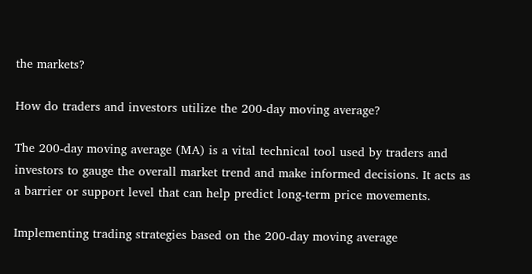the markets?

How do traders and investors utilize the 200-day moving average?

The 200-day moving average (MA) is a vital technical tool used by traders and investors to gauge the overall market trend and make informed decisions. It acts as a barrier or support level that can help predict long-term price movements.

Implementing trading strategies based on the 200-day moving average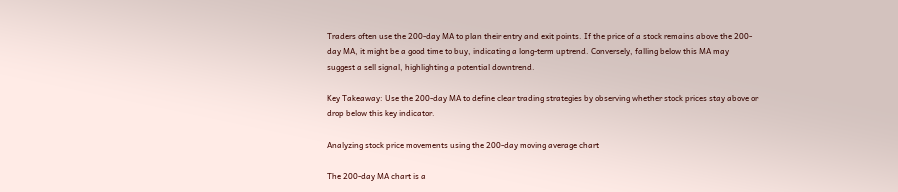Traders often use the 200-day MA to plan their entry and exit points. If the price of a stock remains above the 200-day MA, it might be a good time to buy, indicating a long-term uptrend. Conversely, falling below this MA may suggest a sell signal, highlighting a potential downtrend.

Key Takeaway: Use the 200-day MA to define clear trading strategies by observing whether stock prices stay above or drop below this key indicator.

Analyzing stock price movements using the 200-day moving average chart

The 200-day MA chart is a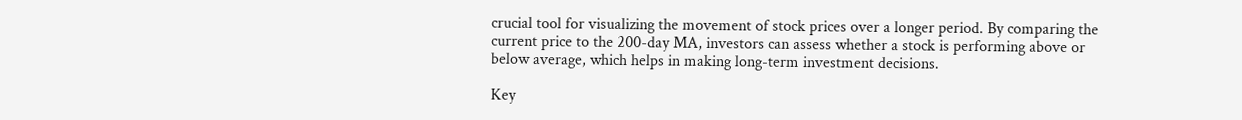crucial tool for visualizing the movement of stock prices over a longer period. By comparing the current price to the 200-day MA, investors can assess whether a stock is performing above or below average, which helps in making long-term investment decisions.

Key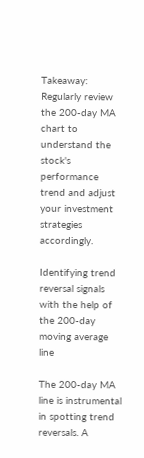Takeaway: Regularly review the 200-day MA chart to understand the stock's performance trend and adjust your investment strategies accordingly.

Identifying trend reversal signals with the help of the 200-day moving average line

The 200-day MA line is instrumental in spotting trend reversals. A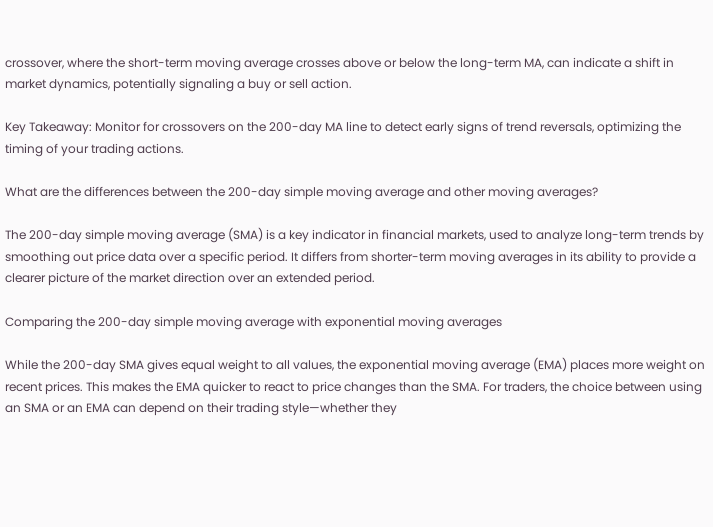crossover, where the short-term moving average crosses above or below the long-term MA, can indicate a shift in market dynamics, potentially signaling a buy or sell action.

Key Takeaway: Monitor for crossovers on the 200-day MA line to detect early signs of trend reversals, optimizing the timing of your trading actions.

What are the differences between the 200-day simple moving average and other moving averages?

The 200-day simple moving average (SMA) is a key indicator in financial markets, used to analyze long-term trends by smoothing out price data over a specific period. It differs from shorter-term moving averages in its ability to provide a clearer picture of the market direction over an extended period.

Comparing the 200-day simple moving average with exponential moving averages

While the 200-day SMA gives equal weight to all values, the exponential moving average (EMA) places more weight on recent prices. This makes the EMA quicker to react to price changes than the SMA. For traders, the choice between using an SMA or an EMA can depend on their trading style—whether they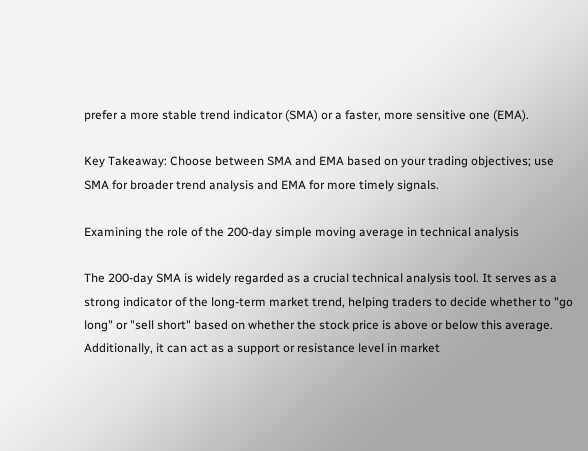prefer a more stable trend indicator (SMA) or a faster, more sensitive one (EMA).

Key Takeaway: Choose between SMA and EMA based on your trading objectives; use SMA for broader trend analysis and EMA for more timely signals.

Examining the role of the 200-day simple moving average in technical analysis

The 200-day SMA is widely regarded as a crucial technical analysis tool. It serves as a strong indicator of the long-term market trend, helping traders to decide whether to "go long" or "sell short" based on whether the stock price is above or below this average. Additionally, it can act as a support or resistance level in market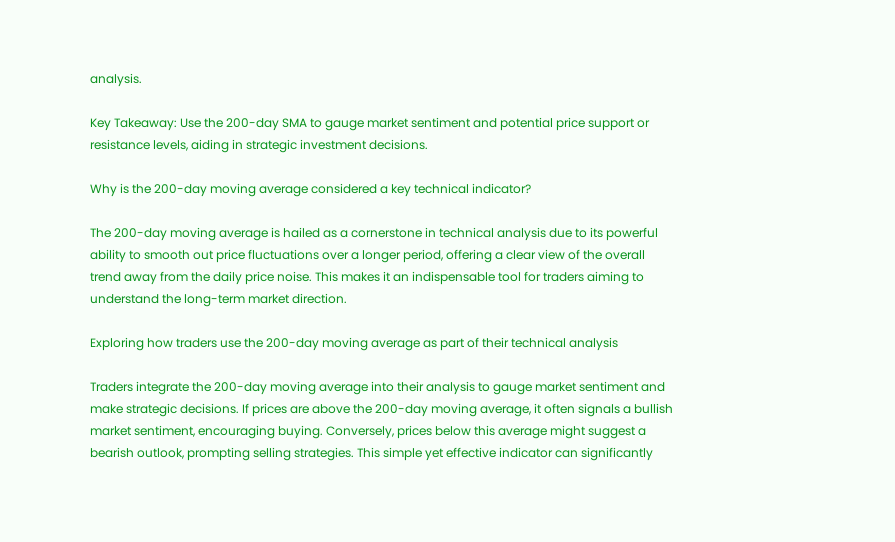analysis.

Key Takeaway: Use the 200-day SMA to gauge market sentiment and potential price support or resistance levels, aiding in strategic investment decisions.

Why is the 200-day moving average considered a key technical indicator?

The 200-day moving average is hailed as a cornerstone in technical analysis due to its powerful ability to smooth out price fluctuations over a longer period, offering a clear view of the overall trend away from the daily price noise. This makes it an indispensable tool for traders aiming to understand the long-term market direction.

Exploring how traders use the 200-day moving average as part of their technical analysis

Traders integrate the 200-day moving average into their analysis to gauge market sentiment and make strategic decisions. If prices are above the 200-day moving average, it often signals a bullish market sentiment, encouraging buying. Conversely, prices below this average might suggest a bearish outlook, prompting selling strategies. This simple yet effective indicator can significantly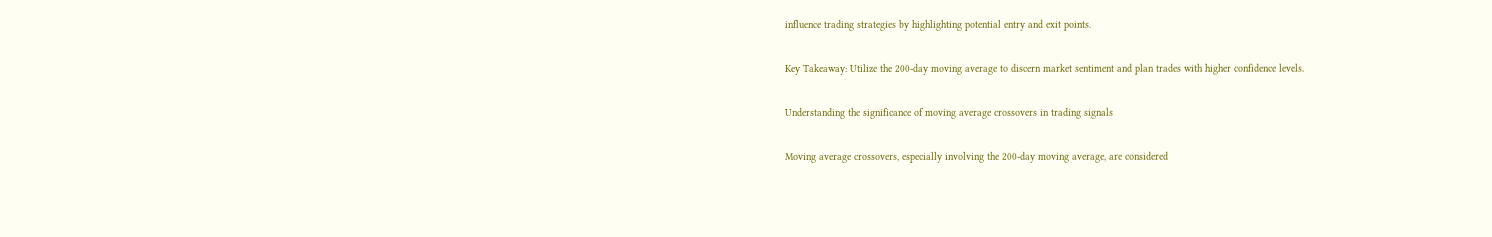influence trading strategies by highlighting potential entry and exit points.

Key Takeaway: Utilize the 200-day moving average to discern market sentiment and plan trades with higher confidence levels.

Understanding the significance of moving average crossovers in trading signals

Moving average crossovers, especially involving the 200-day moving average, are considered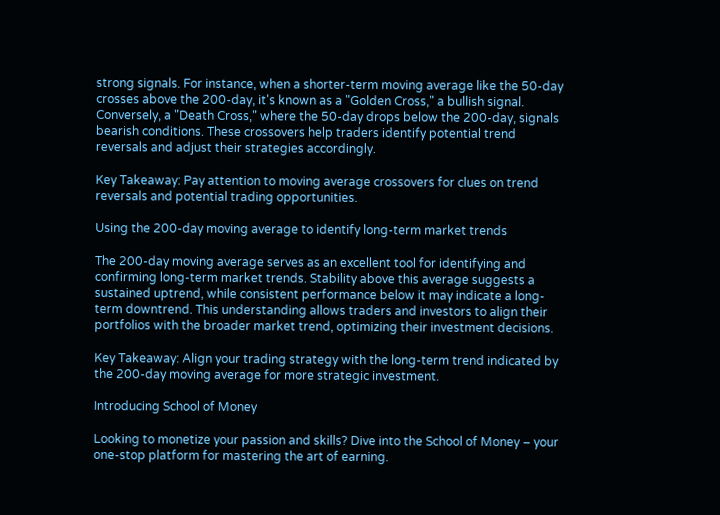strong signals. For instance, when a shorter-term moving average like the 50-day crosses above the 200-day, it's known as a "Golden Cross," a bullish signal. Conversely, a "Death Cross," where the 50-day drops below the 200-day, signals bearish conditions. These crossovers help traders identify potential trend reversals and adjust their strategies accordingly.

Key Takeaway: Pay attention to moving average crossovers for clues on trend reversals and potential trading opportunities.

Using the 200-day moving average to identify long-term market trends

The 200-day moving average serves as an excellent tool for identifying and confirming long-term market trends. Stability above this average suggests a sustained uptrend, while consistent performance below it may indicate a long-term downtrend. This understanding allows traders and investors to align their portfolios with the broader market trend, optimizing their investment decisions.

Key Takeaway: Align your trading strategy with the long-term trend indicated by the 200-day moving average for more strategic investment.

Introducing School of Money

Looking to monetize your passion and skills? Dive into the School of Money – your one-stop platform for mastering the art of earning.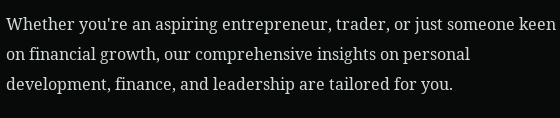Whether you're an aspiring entrepreneur, trader, or just someone keen on financial growth, our comprehensive insights on personal development, finance, and leadership are tailored for you.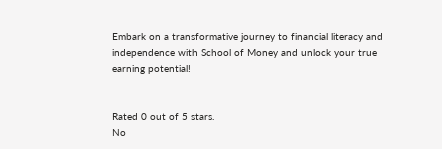Embark on a transformative journey to financial literacy and independence with School of Money and unlock your true earning potential!


Rated 0 out of 5 stars.
No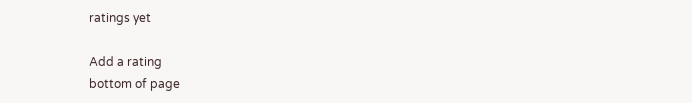ratings yet

Add a rating
bottom of page